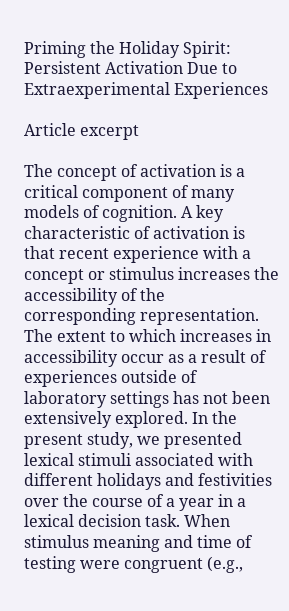Priming the Holiday Spirit: Persistent Activation Due to Extraexperimental Experiences

Article excerpt

The concept of activation is a critical component of many models of cognition. A key characteristic of activation is that recent experience with a concept or stimulus increases the accessibility of the corresponding representation. The extent to which increases in accessibility occur as a result of experiences outside of laboratory settings has not been extensively explored. In the present study, we presented lexical stimuli associated with different holidays and festivities over the course of a year in a lexical decision task. When stimulus meaning and time of testing were congruent (e.g.,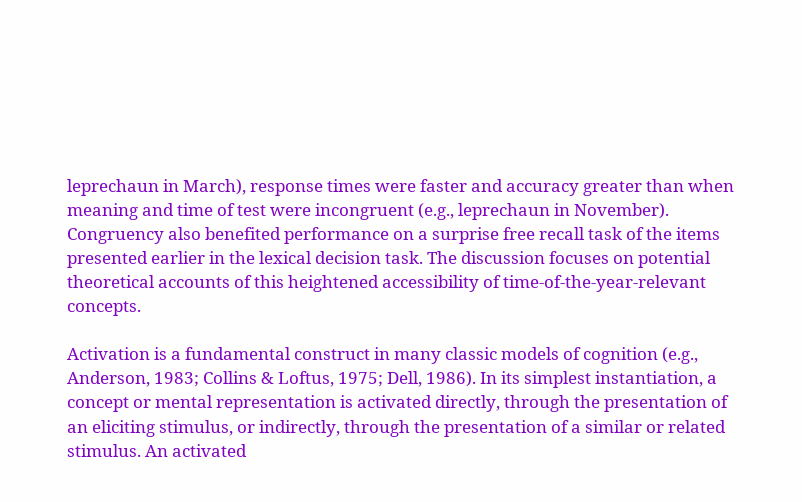leprechaun in March), response times were faster and accuracy greater than when meaning and time of test were incongruent (e.g., leprechaun in November). Congruency also benefited performance on a surprise free recall task of the items presented earlier in the lexical decision task. The discussion focuses on potential theoretical accounts of this heightened accessibility of time-of-the-year-relevant concepts.

Activation is a fundamental construct in many classic models of cognition (e.g., Anderson, 1983; Collins & Loftus, 1975; Dell, 1986). In its simplest instantiation, a concept or mental representation is activated directly, through the presentation of an eliciting stimulus, or indirectly, through the presentation of a similar or related stimulus. An activated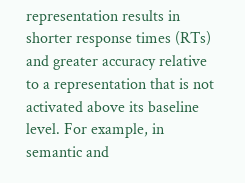representation results in shorter response times (RTs) and greater accuracy relative to a representation that is not activated above its baseline level. For example, in semantic and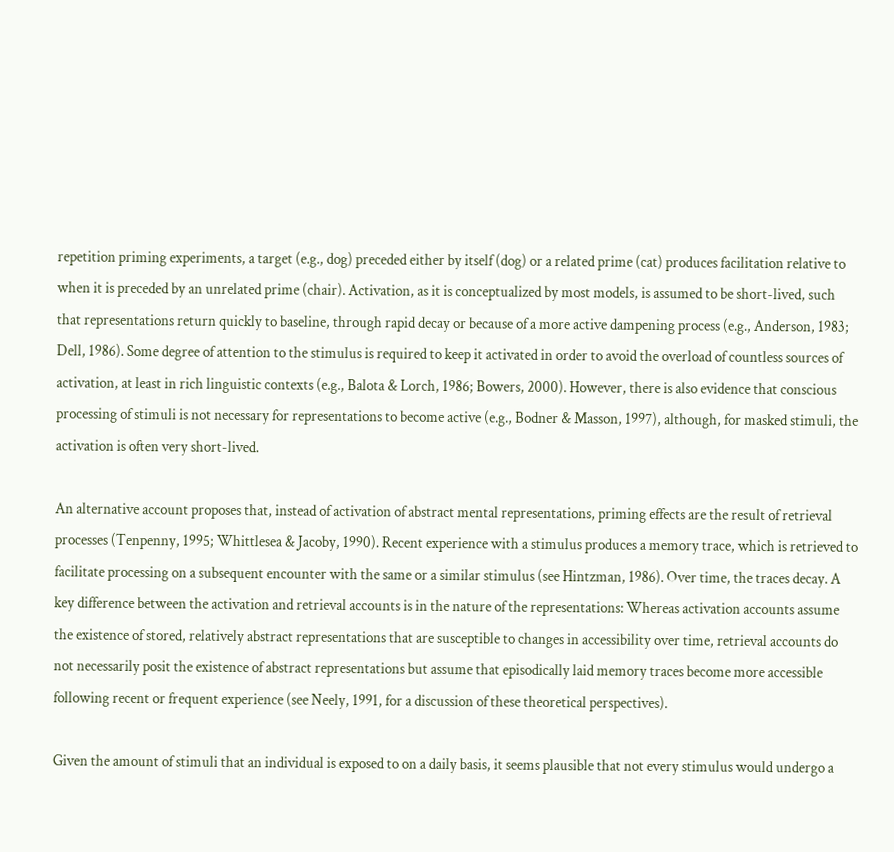repetition priming experiments, a target (e.g., dog) preceded either by itself (dog) or a related prime (cat) produces facilitation relative to when it is preceded by an unrelated prime (chair). Activation, as it is conceptualized by most models, is assumed to be short-lived, such that representations return quickly to baseline, through rapid decay or because of a more active dampening process (e.g., Anderson, 1983; Dell, 1986). Some degree of attention to the stimulus is required to keep it activated in order to avoid the overload of countless sources of activation, at least in rich linguistic contexts (e.g., Balota & Lorch, 1986; Bowers, 2000). However, there is also evidence that conscious processing of stimuli is not necessary for representations to become active (e.g., Bodner & Masson, 1997), although, for masked stimuli, the activation is often very short-lived.

An alternative account proposes that, instead of activation of abstract mental representations, priming effects are the result of retrieval processes (Tenpenny, 1995; Whittlesea & Jacoby, 1990). Recent experience with a stimulus produces a memory trace, which is retrieved to facilitate processing on a subsequent encounter with the same or a similar stimulus (see Hintzman, 1986). Over time, the traces decay. A key difference between the activation and retrieval accounts is in the nature of the representations: Whereas activation accounts assume the existence of stored, relatively abstract representations that are susceptible to changes in accessibility over time, retrieval accounts do not necessarily posit the existence of abstract representations but assume that episodically laid memory traces become more accessible following recent or frequent experience (see Neely, 1991, for a discussion of these theoretical perspectives).

Given the amount of stimuli that an individual is exposed to on a daily basis, it seems plausible that not every stimulus would undergo a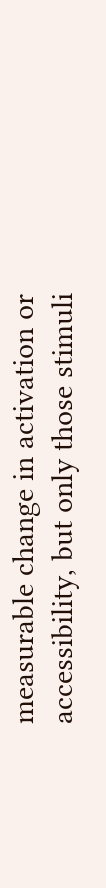measurable change in activation or accessibility, but only those stimuli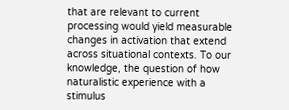that are relevant to current processing would yield measurable changes in activation that extend across situational contexts. To our knowledge, the question of how naturalistic experience with a stimulus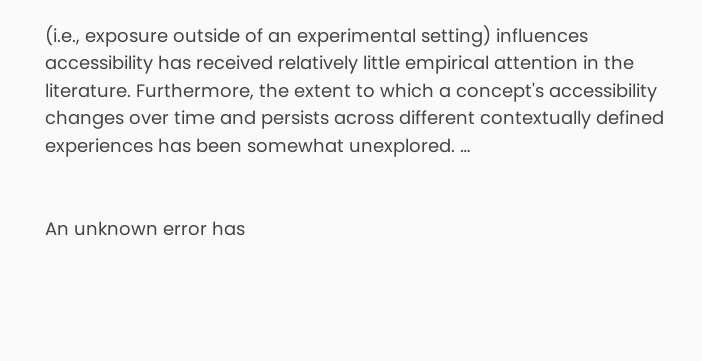(i.e., exposure outside of an experimental setting) influences accessibility has received relatively little empirical attention in the literature. Furthermore, the extent to which a concept's accessibility changes over time and persists across different contextually defined experiences has been somewhat unexplored. …


An unknown error has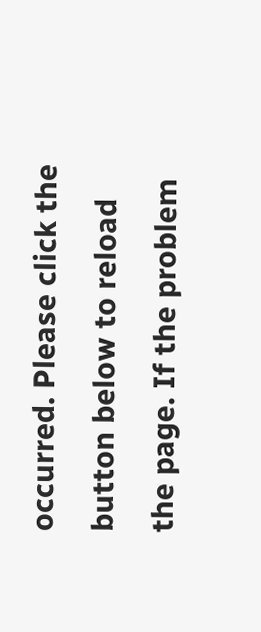occurred. Please click the button below to reload the page. If the problem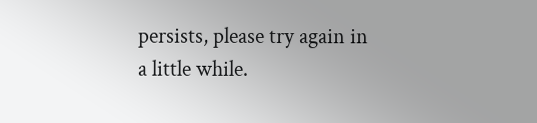persists, please try again in a little while.